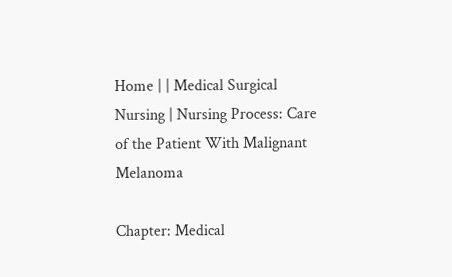Home | | Medical Surgical Nursing | Nursing Process: Care of the Patient With Malignant Melanoma

Chapter: Medical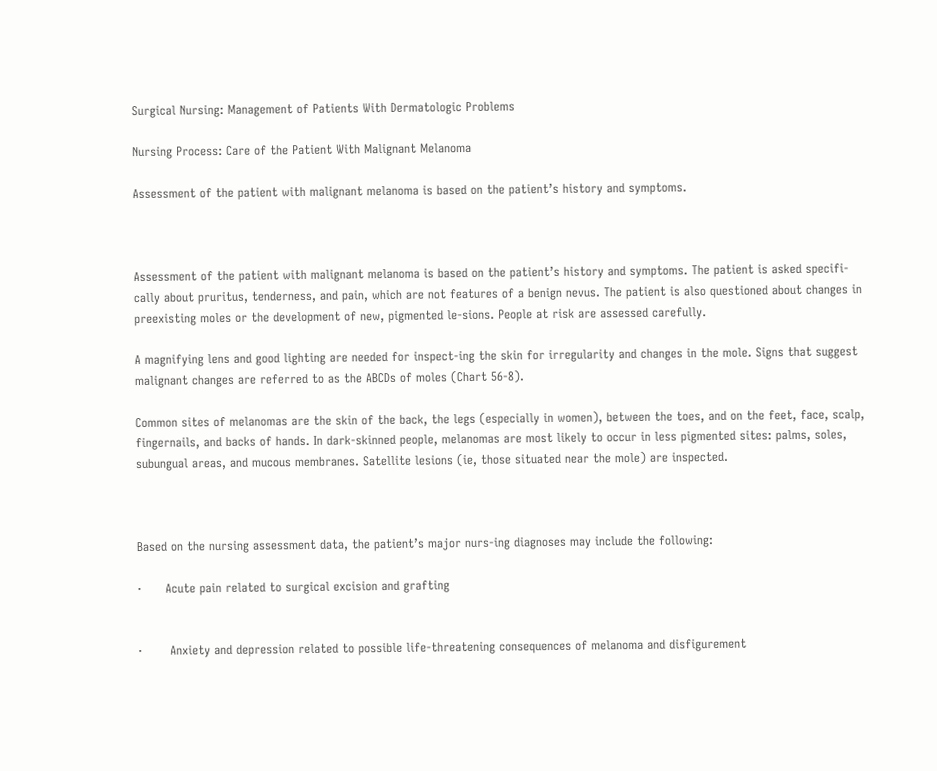Surgical Nursing: Management of Patients With Dermatologic Problems

Nursing Process: Care of the Patient With Malignant Melanoma

Assessment of the patient with malignant melanoma is based on the patient’s history and symptoms.



Assessment of the patient with malignant melanoma is based on the patient’s history and symptoms. The patient is asked specifi-cally about pruritus, tenderness, and pain, which are not features of a benign nevus. The patient is also questioned about changes in preexisting moles or the development of new, pigmented le-sions. People at risk are assessed carefully.

A magnifying lens and good lighting are needed for inspect-ing the skin for irregularity and changes in the mole. Signs that suggest malignant changes are referred to as the ABCDs of moles (Chart 56-8).

Common sites of melanomas are the skin of the back, the legs (especially in women), between the toes, and on the feet, face, scalp, fingernails, and backs of hands. In dark-skinned people, melanomas are most likely to occur in less pigmented sites: palms, soles, subungual areas, and mucous membranes. Satellite lesions (ie, those situated near the mole) are inspected.



Based on the nursing assessment data, the patient’s major nurs-ing diagnoses may include the following:

·      Acute pain related to surgical excision and grafting


·       Anxiety and depression related to possible life-threatening consequences of melanoma and disfigurement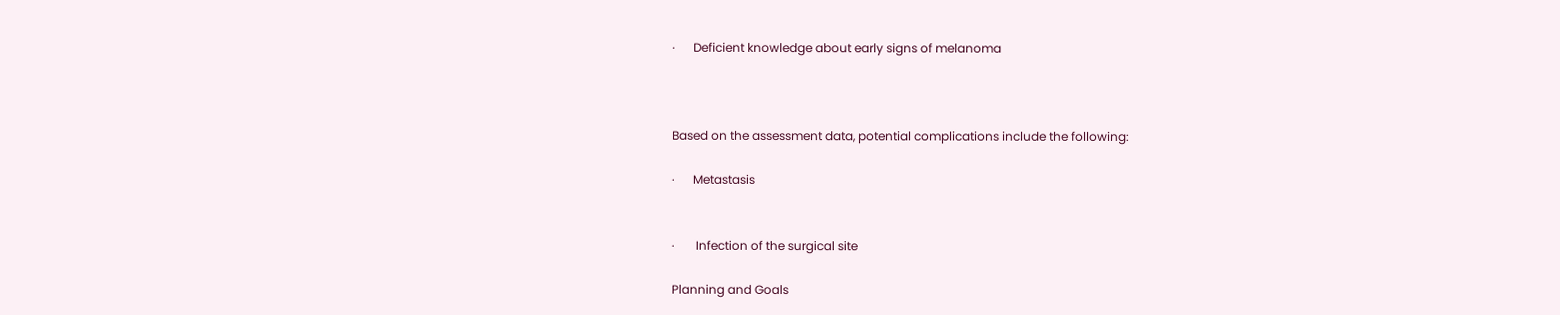·      Deficient knowledge about early signs of melanoma



Based on the assessment data, potential complications include the following:

·      Metastasis


·       Infection of the surgical site

Planning and Goals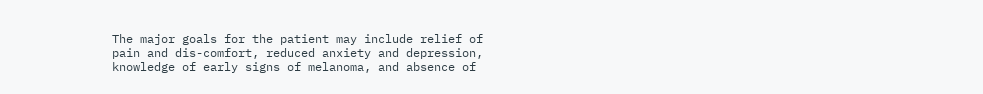The major goals for the patient may include relief of pain and dis-comfort, reduced anxiety and depression, knowledge of early signs of melanoma, and absence of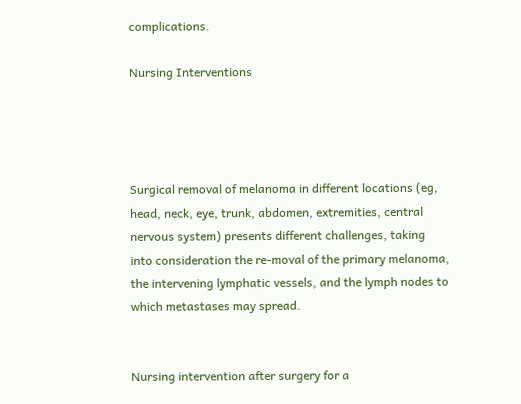complications.

Nursing Interventions




Surgical removal of melanoma in different locations (eg, head, neck, eye, trunk, abdomen, extremities, central nervous system) presents different challenges, taking into consideration the re-moval of the primary melanoma, the intervening lymphatic vessels, and the lymph nodes to which metastases may spread.


Nursing intervention after surgery for a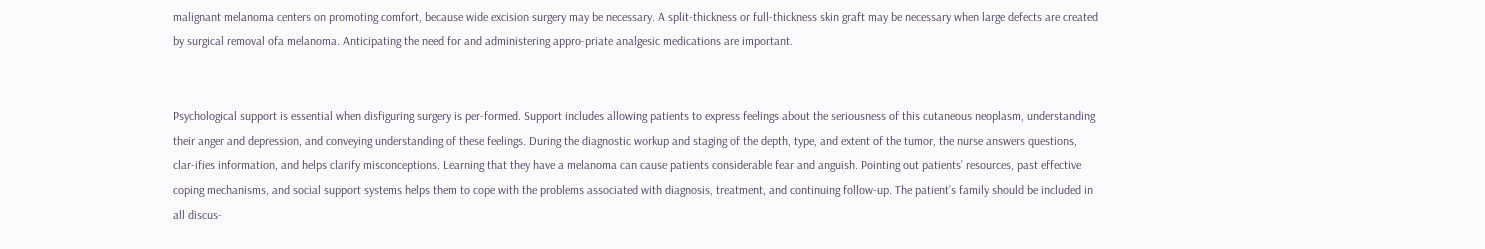malignant melanoma centers on promoting comfort, because wide excision surgery may be necessary. A split-thickness or full-thickness skin graft may be necessary when large defects are created by surgical removal ofa melanoma. Anticipating the need for and administering appro-priate analgesic medications are important.


Psychological support is essential when disfiguring surgery is per-formed. Support includes allowing patients to express feelings about the seriousness of this cutaneous neoplasm, understanding their anger and depression, and conveying understanding of these feelings. During the diagnostic workup and staging of the depth, type, and extent of the tumor, the nurse answers questions, clar-ifies information, and helps clarify misconceptions. Learning that they have a melanoma can cause patients considerable fear and anguish. Pointing out patients’ resources, past effective coping mechanisms, and social support systems helps them to cope with the problems associated with diagnosis, treatment, and continuing follow-up. The patient’s family should be included in all discus-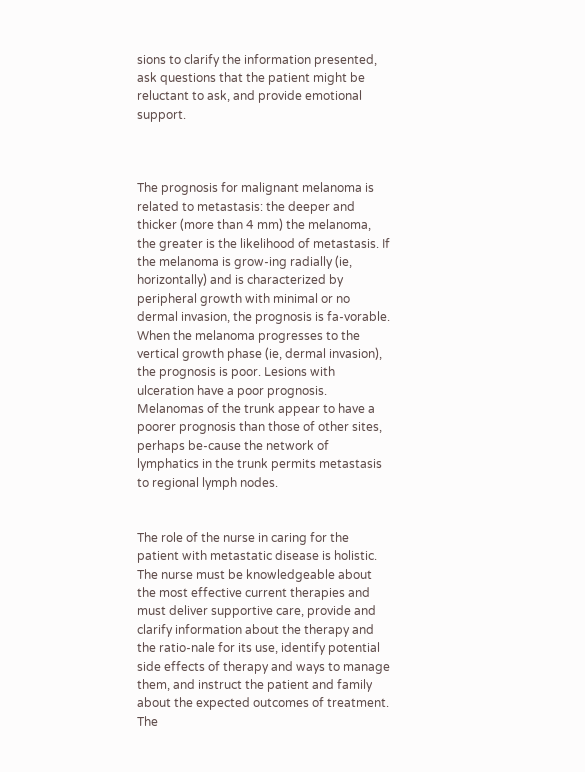sions to clarify the information presented, ask questions that the patient might be reluctant to ask, and provide emotional support.



The prognosis for malignant melanoma is related to metastasis: the deeper and thicker (more than 4 mm) the melanoma, the greater is the likelihood of metastasis. If the melanoma is grow-ing radially (ie, horizontally) and is characterized by peripheral growth with minimal or no dermal invasion, the prognosis is fa-vorable. When the melanoma progresses to the vertical growth phase (ie, dermal invasion), the prognosis is poor. Lesions with ulceration have a poor prognosis. Melanomas of the trunk appear to have a poorer prognosis than those of other sites, perhaps be-cause the network of lymphatics in the trunk permits metastasis to regional lymph nodes.


The role of the nurse in caring for the patient with metastatic disease is holistic. The nurse must be knowledgeable about the most effective current therapies and must deliver supportive care, provide and clarify information about the therapy and the ratio-nale for its use, identify potential side effects of therapy and ways to manage them, and instruct the patient and family about the expected outcomes of treatment. The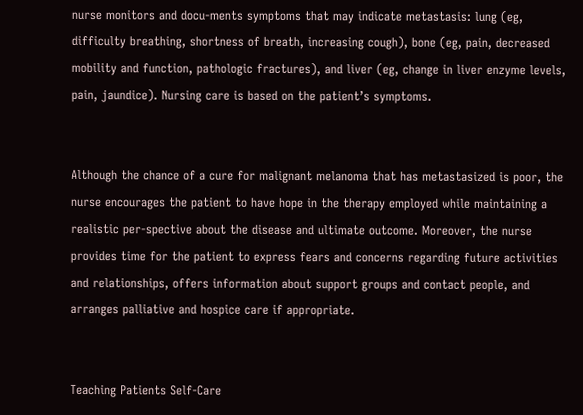nurse monitors and docu-ments symptoms that may indicate metastasis: lung (eg, difficulty breathing, shortness of breath, increasing cough), bone (eg, pain, decreased mobility and function, pathologic fractures), and liver (eg, change in liver enzyme levels, pain, jaundice). Nursing care is based on the patient’s symptoms.


Although the chance of a cure for malignant melanoma that has metastasized is poor, the nurse encourages the patient to have hope in the therapy employed while maintaining a realistic per-spective about the disease and ultimate outcome. Moreover, the nurse provides time for the patient to express fears and concerns regarding future activities and relationships, offers information about support groups and contact people, and arranges palliative and hospice care if appropriate.


Teaching Patients Self-Care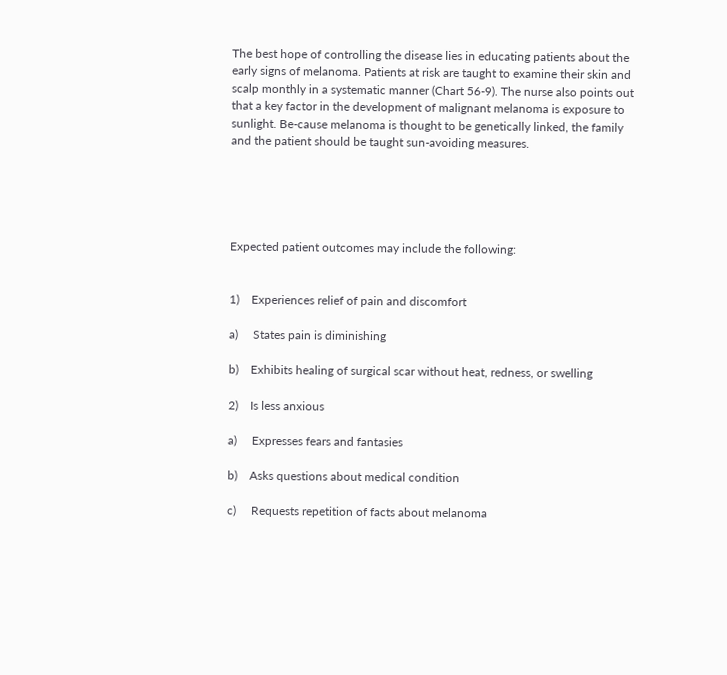The best hope of controlling the disease lies in educating patients about the early signs of melanoma. Patients at risk are taught to examine their skin and scalp monthly in a systematic manner (Chart 56-9). The nurse also points out that a key factor in the development of malignant melanoma is exposure to sunlight. Be-cause melanoma is thought to be genetically linked, the family and the patient should be taught sun-avoiding measures.





Expected patient outcomes may include the following:


1)    Experiences relief of pain and discomfort

a)     States pain is diminishing

b)    Exhibits healing of surgical scar without heat, redness, or swelling

2)    Is less anxious

a)     Expresses fears and fantasies

b)    Asks questions about medical condition

c)     Requests repetition of facts about melanoma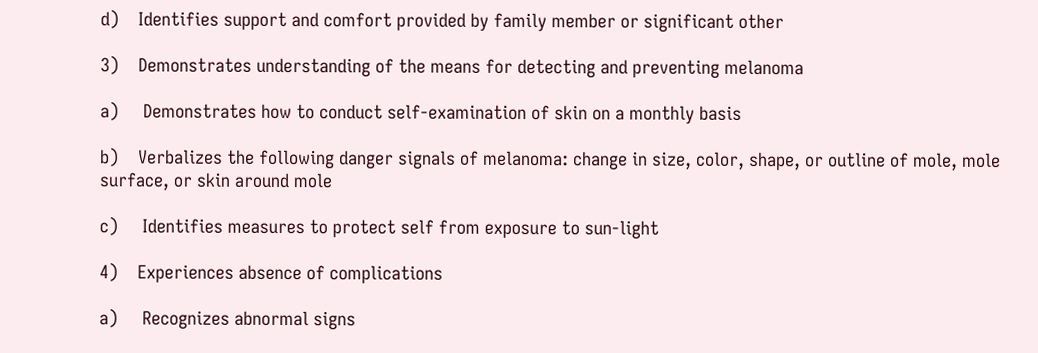d)    Identifies support and comfort provided by family member or significant other

3)    Demonstrates understanding of the means for detecting and preventing melanoma

a)     Demonstrates how to conduct self-examination of skin on a monthly basis

b)    Verbalizes the following danger signals of melanoma: change in size, color, shape, or outline of mole, mole surface, or skin around mole

c)     Identifies measures to protect self from exposure to sun-light

4)    Experiences absence of complications

a)     Recognizes abnormal signs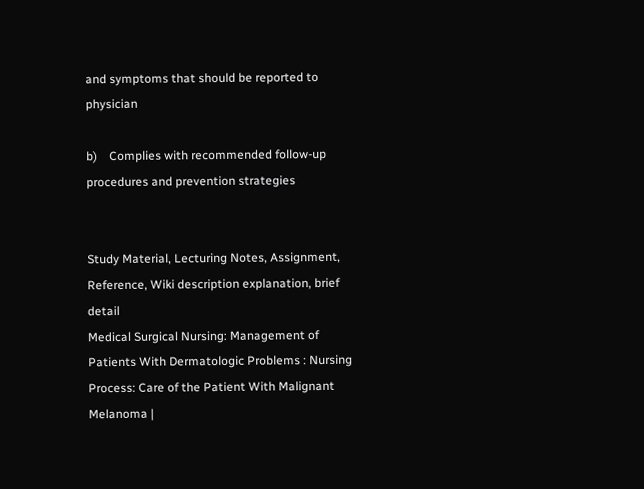and symptoms that should be reported to physician

b)    Complies with recommended follow-up procedures and prevention strategies


Study Material, Lecturing Notes, Assignment, Reference, Wiki description explanation, brief detail
Medical Surgical Nursing: Management of Patients With Dermatologic Problems : Nursing Process: Care of the Patient With Malignant Melanoma |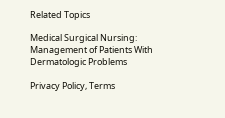Related Topics

Medical Surgical Nursing: Management of Patients With Dermatologic Problems

Privacy Policy, Terms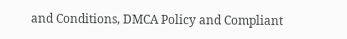and Conditions, DMCA Policy and Compliant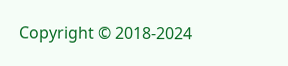Copyright © 2018-2024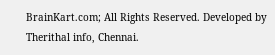BrainKart.com; All Rights Reserved. Developed by Therithal info, Chennai.